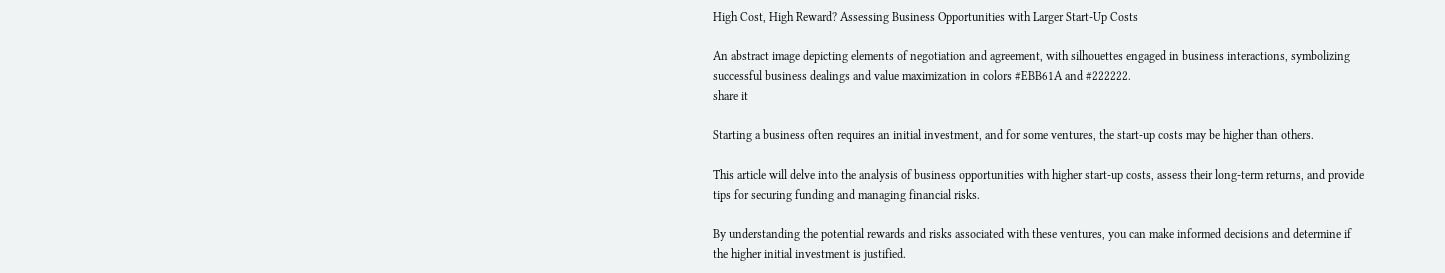High Cost, High Reward? Assessing Business Opportunities with Larger Start-Up Costs

An abstract image depicting elements of negotiation and agreement, with silhouettes engaged in business interactions, symbolizing successful business dealings and value maximization in colors #EBB61A and #222222.
share it

Starting a business often requires an initial investment, and for some ventures, the start-up costs may be higher than others.

This article will delve into the analysis of business opportunities with higher start-up costs, assess their long-term returns, and provide tips for securing funding and managing financial risks.

By understanding the potential rewards and risks associated with these ventures, you can make informed decisions and determine if the higher initial investment is justified.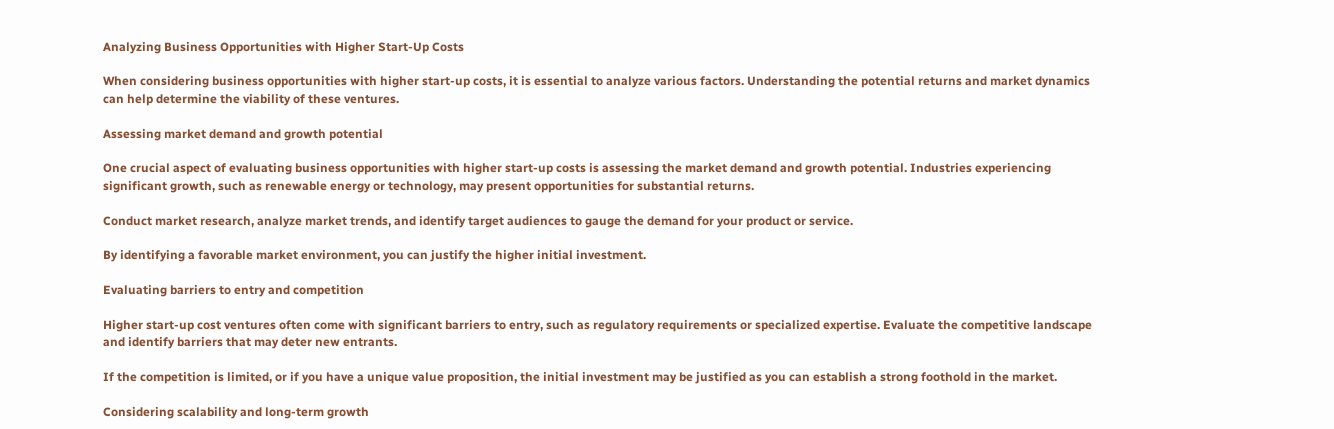Analyzing Business Opportunities with Higher Start-Up Costs

When considering business opportunities with higher start-up costs, it is essential to analyze various factors. Understanding the potential returns and market dynamics can help determine the viability of these ventures.

Assessing market demand and growth potential

One crucial aspect of evaluating business opportunities with higher start-up costs is assessing the market demand and growth potential. Industries experiencing significant growth, such as renewable energy or technology, may present opportunities for substantial returns.

Conduct market research, analyze market trends, and identify target audiences to gauge the demand for your product or service.

By identifying a favorable market environment, you can justify the higher initial investment.

Evaluating barriers to entry and competition

Higher start-up cost ventures often come with significant barriers to entry, such as regulatory requirements or specialized expertise. Evaluate the competitive landscape and identify barriers that may deter new entrants.

If the competition is limited, or if you have a unique value proposition, the initial investment may be justified as you can establish a strong foothold in the market.

Considering scalability and long-term growth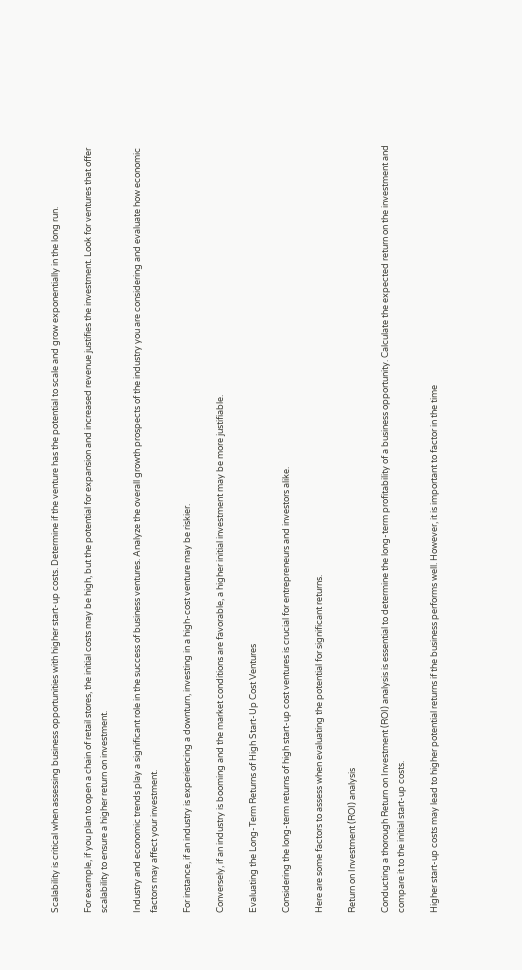Scalability is critical when assessing business opportunities with higher start-up costs. Determine if the venture has the potential to scale and grow exponentially in the long run.

For example, if you plan to open a chain of retail stores, the initial costs may be high, but the potential for expansion and increased revenue justifies the investment. Look for ventures that offer scalability to ensure a higher return on investment.

Industry and economic trends play a significant role in the success of business ventures. Analyze the overall growth prospects of the industry you are considering and evaluate how economic factors may affect your investment.

For instance, if an industry is experiencing a downturn, investing in a high-cost venture may be riskier.

Conversely, if an industry is booming and the market conditions are favorable, a higher initial investment may be more justifiable.

Evaluating the Long-Term Returns of High Start-Up Cost Ventures

Considering the long-term returns of high start-up cost ventures is crucial for entrepreneurs and investors alike.

Here are some factors to assess when evaluating the potential for significant returns.

Return on Investment (ROI) analysis

Conducting a thorough Return on Investment (ROI) analysis is essential to determine the long-term profitability of a business opportunity. Calculate the expected return on the investment and compare it to the initial start-up costs.

Higher start-up costs may lead to higher potential returns if the business performs well. However, it is important to factor in the time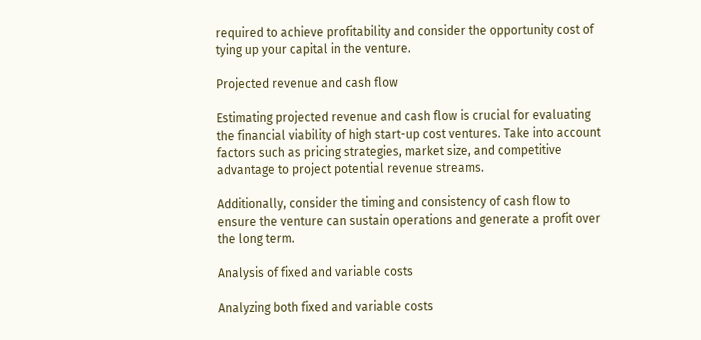required to achieve profitability and consider the opportunity cost of tying up your capital in the venture.

Projected revenue and cash flow

Estimating projected revenue and cash flow is crucial for evaluating the financial viability of high start-up cost ventures. Take into account factors such as pricing strategies, market size, and competitive advantage to project potential revenue streams.

Additionally, consider the timing and consistency of cash flow to ensure the venture can sustain operations and generate a profit over the long term.

Analysis of fixed and variable costs

Analyzing both fixed and variable costs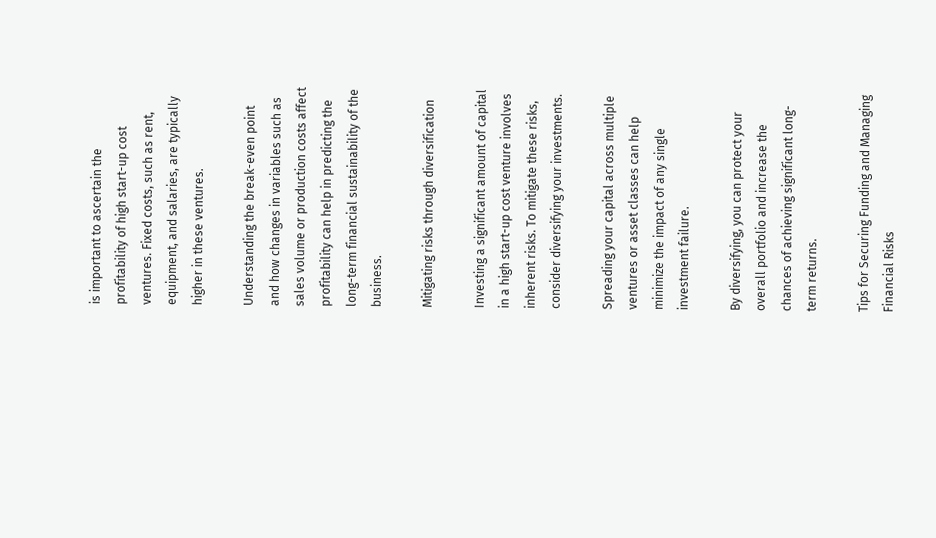is important to ascertain the profitability of high start-up cost ventures. Fixed costs, such as rent, equipment, and salaries, are typically higher in these ventures.

Understanding the break-even point and how changes in variables such as sales volume or production costs affect profitability can help in predicting the long-term financial sustainability of the business.

Mitigating risks through diversification

Investing a significant amount of capital in a high start-up cost venture involves inherent risks. To mitigate these risks, consider diversifying your investments.

Spreading your capital across multiple ventures or asset classes can help minimize the impact of any single investment failure.

By diversifying, you can protect your overall portfolio and increase the chances of achieving significant long-term returns.

Tips for Securing Funding and Managing Financial Risks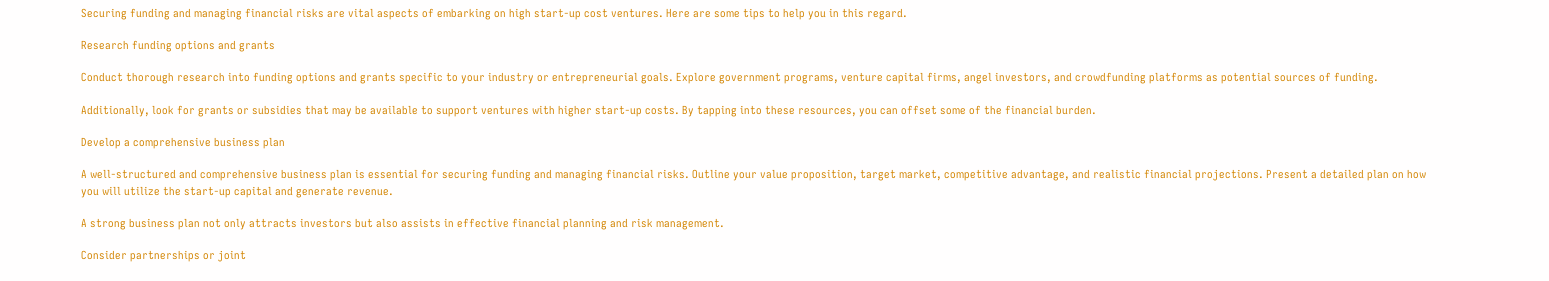Securing funding and managing financial risks are vital aspects of embarking on high start-up cost ventures. Here are some tips to help you in this regard.

Research funding options and grants

Conduct thorough research into funding options and grants specific to your industry or entrepreneurial goals. Explore government programs, venture capital firms, angel investors, and crowdfunding platforms as potential sources of funding.

Additionally, look for grants or subsidies that may be available to support ventures with higher start-up costs. By tapping into these resources, you can offset some of the financial burden.

Develop a comprehensive business plan

A well-structured and comprehensive business plan is essential for securing funding and managing financial risks. Outline your value proposition, target market, competitive advantage, and realistic financial projections. Present a detailed plan on how you will utilize the start-up capital and generate revenue.

A strong business plan not only attracts investors but also assists in effective financial planning and risk management.

Consider partnerships or joint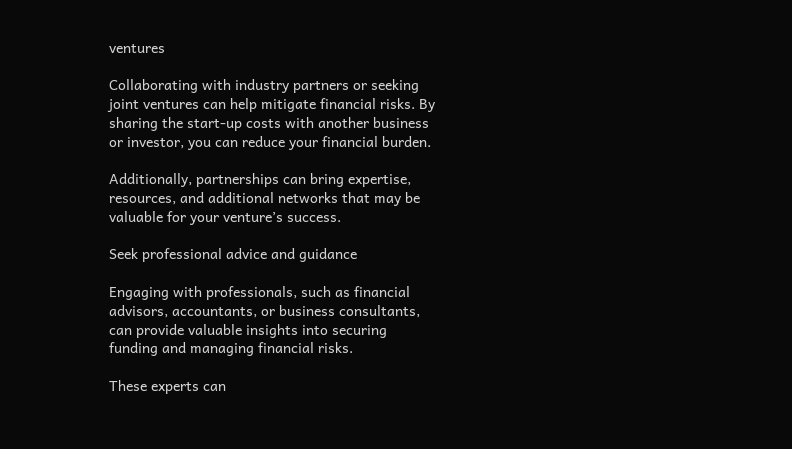ventures

Collaborating with industry partners or seeking joint ventures can help mitigate financial risks. By sharing the start-up costs with another business or investor, you can reduce your financial burden.

Additionally, partnerships can bring expertise, resources, and additional networks that may be valuable for your venture’s success.

Seek professional advice and guidance

Engaging with professionals, such as financial advisors, accountants, or business consultants, can provide valuable insights into securing funding and managing financial risks.

These experts can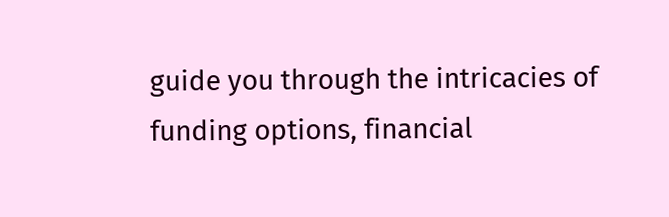guide you through the intricacies of funding options, financial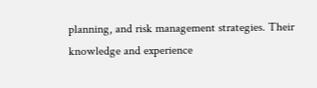planning, and risk management strategies. Their knowledge and experience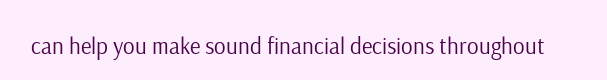can help you make sound financial decisions throughout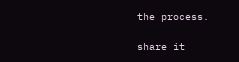the process.

share it